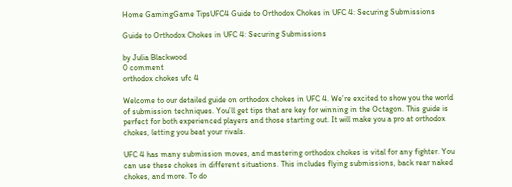Home GamingGame TipsUFC4 Guide to Orthodox Chokes in UFC 4: Securing Submissions

Guide to Orthodox Chokes in UFC 4: Securing Submissions

by Julia Blackwood
0 comment
orthodox chokes ufc 4

Welcome to our detailed guide on orthodox chokes in UFC 4. We’re excited to show you the world of submission techniques. You’ll get tips that are key for winning in the Octagon. This guide is perfect for both experienced players and those starting out. It will make you a pro at orthodox chokes, letting you beat your rivals.

UFC 4 has many submission moves, and mastering orthodox chokes is vital for any fighter. You can use these chokes in different situations. This includes flying submissions, back rear naked chokes, and more. To do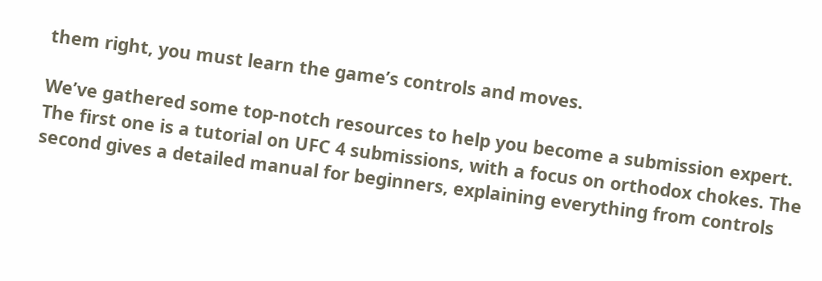them right, you must learn the game’s controls and moves.

We’ve gathered some top-notch resources to help you become a submission expert. The first one is a tutorial on UFC 4 submissions, with a focus on orthodox chokes. The second gives a detailed manual for beginners, explaining everything from controls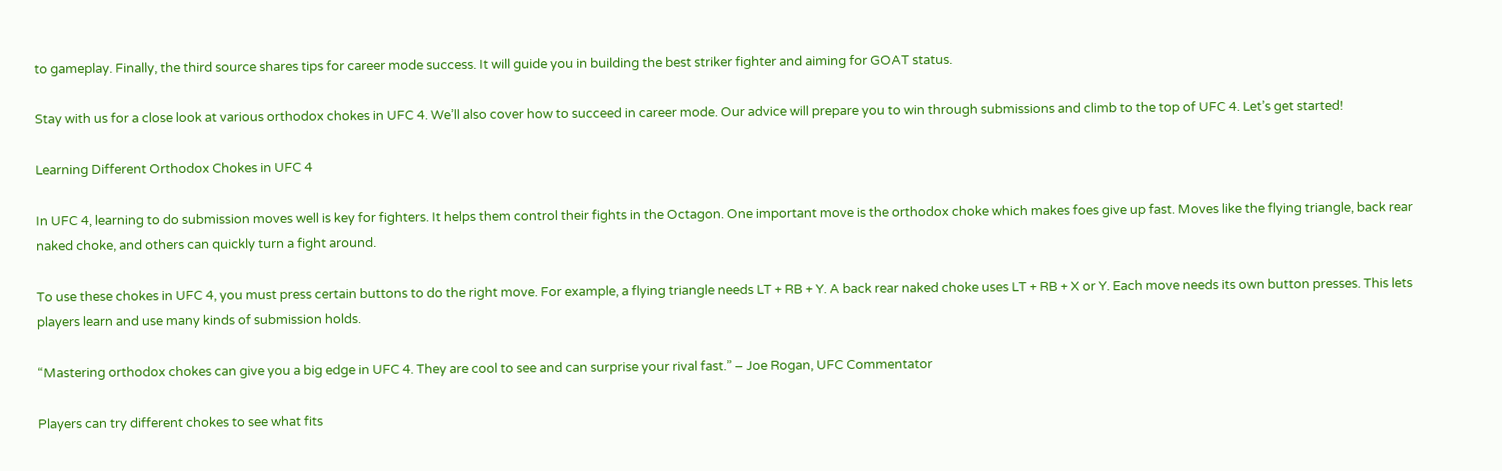to gameplay. Finally, the third source shares tips for career mode success. It will guide you in building the best striker fighter and aiming for GOAT status.

Stay with us for a close look at various orthodox chokes in UFC 4. We’ll also cover how to succeed in career mode. Our advice will prepare you to win through submissions and climb to the top of UFC 4. Let’s get started!

Learning Different Orthodox Chokes in UFC 4

In UFC 4, learning to do submission moves well is key for fighters. It helps them control their fights in the Octagon. One important move is the orthodox choke which makes foes give up fast. Moves like the flying triangle, back rear naked choke, and others can quickly turn a fight around.

To use these chokes in UFC 4, you must press certain buttons to do the right move. For example, a flying triangle needs LT + RB + Y. A back rear naked choke uses LT + RB + X or Y. Each move needs its own button presses. This lets players learn and use many kinds of submission holds.

“Mastering orthodox chokes can give you a big edge in UFC 4. They are cool to see and can surprise your rival fast.” – Joe Rogan, UFC Commentator

Players can try different chokes to see what fits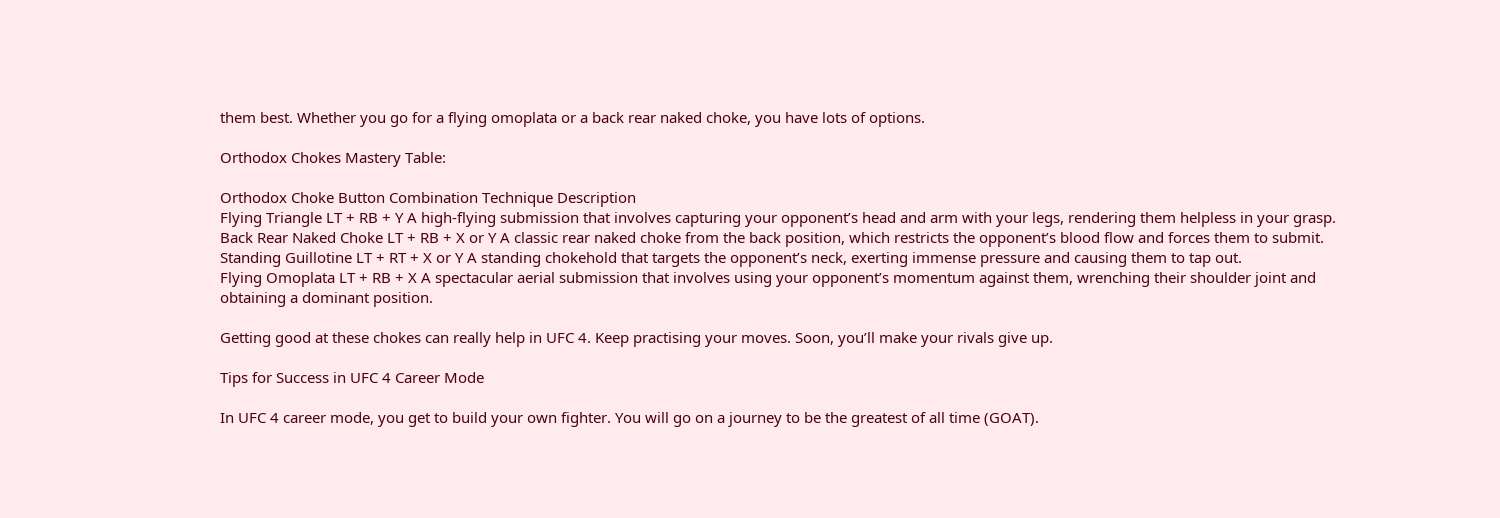them best. Whether you go for a flying omoplata or a back rear naked choke, you have lots of options.

Orthodox Chokes Mastery Table:

Orthodox Choke Button Combination Technique Description
Flying Triangle LT + RB + Y A high-flying submission that involves capturing your opponent’s head and arm with your legs, rendering them helpless in your grasp.
Back Rear Naked Choke LT + RB + X or Y A classic rear naked choke from the back position, which restricts the opponent’s blood flow and forces them to submit.
Standing Guillotine LT + RT + X or Y A standing chokehold that targets the opponent’s neck, exerting immense pressure and causing them to tap out.
Flying Omoplata LT + RB + X A spectacular aerial submission that involves using your opponent’s momentum against them, wrenching their shoulder joint and obtaining a dominant position.

Getting good at these chokes can really help in UFC 4. Keep practising your moves. Soon, you’ll make your rivals give up.

Tips for Success in UFC 4 Career Mode

In UFC 4 career mode, you get to build your own fighter. You will go on a journey to be the greatest of all time (GOAT).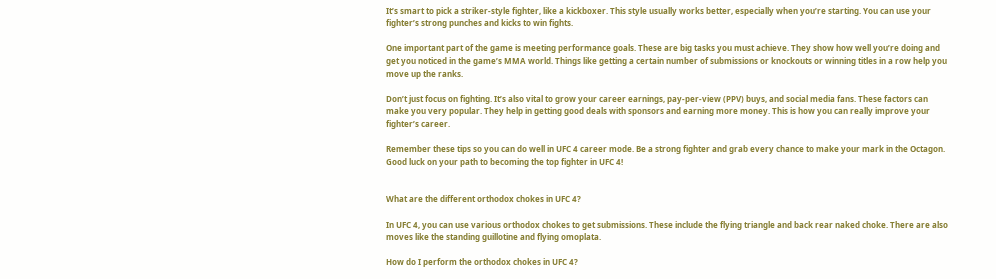It’s smart to pick a striker-style fighter, like a kickboxer. This style usually works better, especially when you’re starting. You can use your fighter’s strong punches and kicks to win fights.

One important part of the game is meeting performance goals. These are big tasks you must achieve. They show how well you’re doing and get you noticed in the game’s MMA world. Things like getting a certain number of submissions or knockouts or winning titles in a row help you move up the ranks.

Don’t just focus on fighting. It’s also vital to grow your career earnings, pay-per-view (PPV) buys, and social media fans. These factors can make you very popular. They help in getting good deals with sponsors and earning more money. This is how you can really improve your fighter’s career.

Remember these tips so you can do well in UFC 4 career mode. Be a strong fighter and grab every chance to make your mark in the Octagon. Good luck on your path to becoming the top fighter in UFC 4!


What are the different orthodox chokes in UFC 4?

In UFC 4, you can use various orthodox chokes to get submissions. These include the flying triangle and back rear naked choke. There are also moves like the standing guillotine and flying omoplata.

How do I perform the orthodox chokes in UFC 4?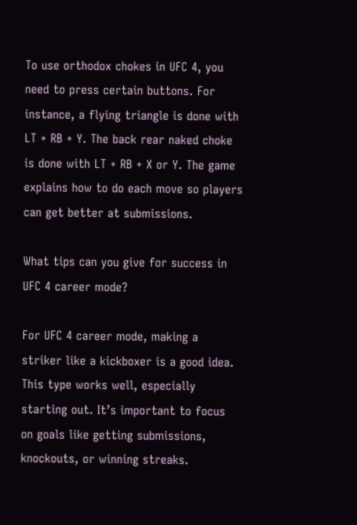To use orthodox chokes in UFC 4, you need to press certain buttons. For instance, a flying triangle is done with LT + RB + Y. The back rear naked choke is done with LT + RB + X or Y. The game explains how to do each move so players can get better at submissions.

What tips can you give for success in UFC 4 career mode?

For UFC 4 career mode, making a striker like a kickboxer is a good idea. This type works well, especially starting out. It’s important to focus on goals like getting submissions, knockouts, or winning streaks.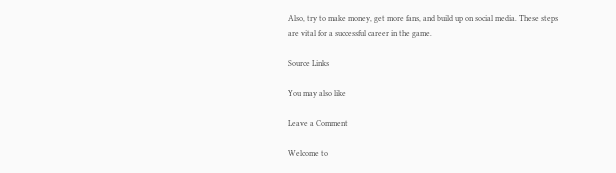Also, try to make money, get more fans, and build up on social media. These steps are vital for a successful career in the game.

Source Links

You may also like

Leave a Comment

Welcome to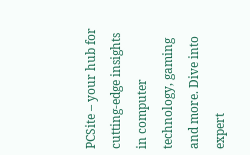PCSite – your hub for cutting-edge insights in computer technology, gaming and more. Dive into expert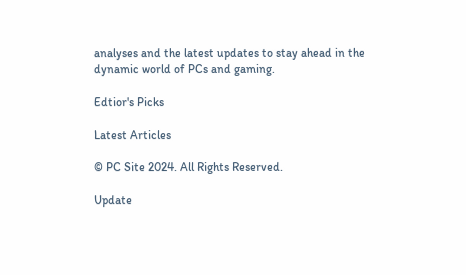analyses and the latest updates to stay ahead in the dynamic world of PCs and gaming.

Edtior's Picks

Latest Articles

© PC Site 2024. All Rights Reserved.

Update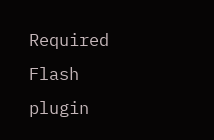Required Flash plugin